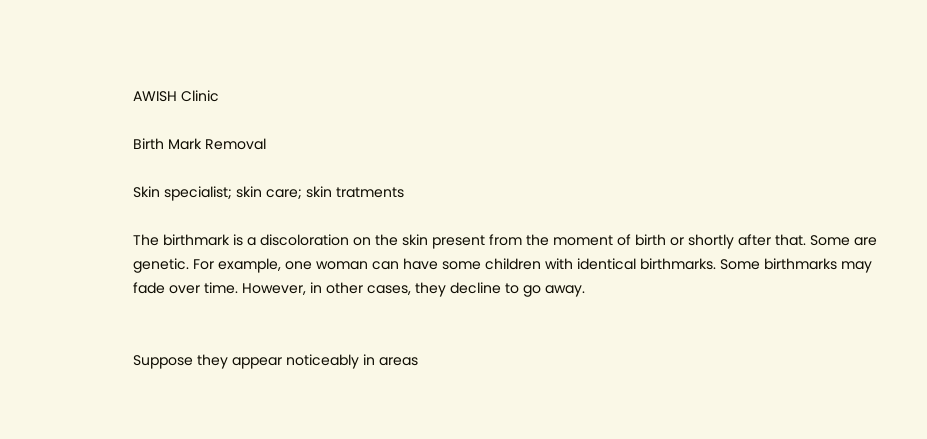AWISH Clinic

Birth Mark Removal

Skin specialist; skin care; skin tratments

The birthmark is a discoloration on the skin present from the moment of birth or shortly after that. Some are genetic. For example, one woman can have some children with identical birthmarks. Some birthmarks may fade over time. However, in other cases, they decline to go away.


Suppose they appear noticeably in areas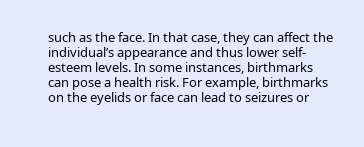such as the face. In that case, they can affect the individual’s appearance and thus lower self-esteem levels. In some instances, birthmarks can pose a health risk. For example, birthmarks on the eyelids or face can lead to seizures or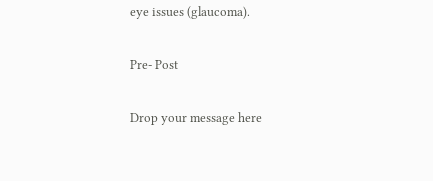eye issues (glaucoma).

Pre- Post

Drop your message here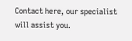Contact here, our specialist will assist you.